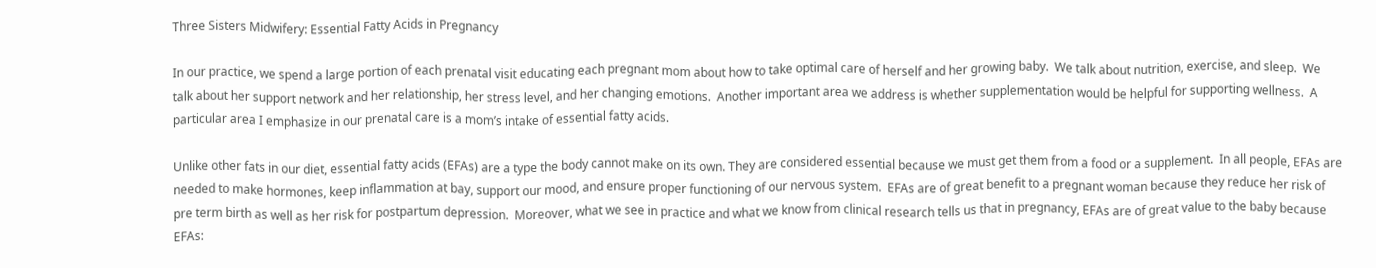Three Sisters Midwifery: Essential Fatty Acids in Pregnancy

In our practice, we spend a large portion of each prenatal visit educating each pregnant mom about how to take optimal care of herself and her growing baby.  We talk about nutrition, exercise, and sleep.  We talk about her support network and her relationship, her stress level, and her changing emotions.  Another important area we address is whether supplementation would be helpful for supporting wellness.  A particular area I emphasize in our prenatal care is a mom’s intake of essential fatty acids.

Unlike other fats in our diet, essential fatty acids (EFAs) are a type the body cannot make on its own. They are considered essential because we must get them from a food or a supplement.  In all people, EFAs are needed to make hormones, keep inflammation at bay, support our mood, and ensure proper functioning of our nervous system.  EFAs are of great benefit to a pregnant woman because they reduce her risk of pre term birth as well as her risk for postpartum depression.  Moreover, what we see in practice and what we know from clinical research tells us that in pregnancy, EFAs are of great value to the baby because EFAs: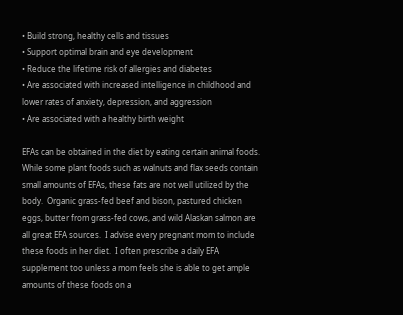• Build strong, healthy cells and tissues
• Support optimal brain and eye development
• Reduce the lifetime risk of allergies and diabetes
• Are associated with increased intelligence in childhood and lower rates of anxiety, depression, and aggression
• Are associated with a healthy birth weight

EFAs can be obtained in the diet by eating certain animal foods.  While some plant foods such as walnuts and flax seeds contain small amounts of EFAs, these fats are not well utilized by the body.  Organic grass-fed beef and bison, pastured chicken eggs, butter from grass-fed cows, and wild Alaskan salmon are all great EFA sources.  I advise every pregnant mom to include these foods in her diet.  I often prescribe a daily EFA supplement too unless a mom feels she is able to get ample amounts of these foods on a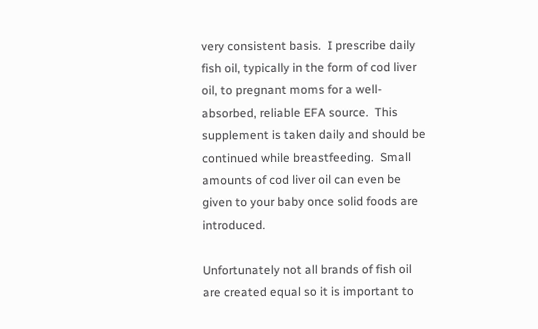very consistent basis.  I prescribe daily fish oil, typically in the form of cod liver oil, to pregnant moms for a well-absorbed, reliable EFA source.  This supplement is taken daily and should be continued while breastfeeding.  Small amounts of cod liver oil can even be given to your baby once solid foods are introduced.

Unfortunately not all brands of fish oil are created equal so it is important to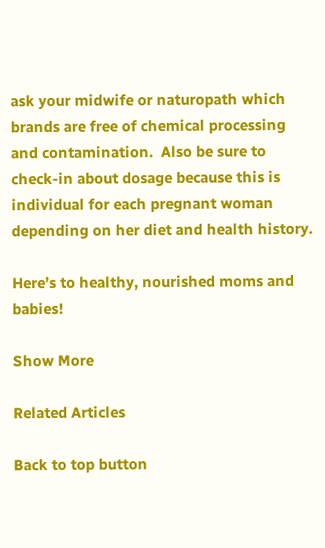ask your midwife or naturopath which brands are free of chemical processing and contamination.  Also be sure to check-in about dosage because this is individual for each pregnant woman depending on her diet and health history.

Here’s to healthy, nourished moms and babies!

Show More

Related Articles

Back to top button